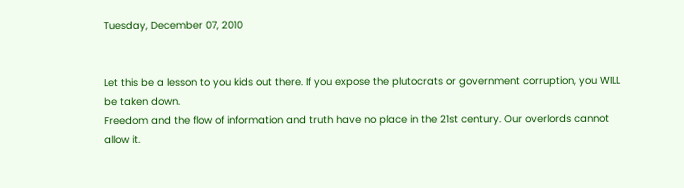Tuesday, December 07, 2010


Let this be a lesson to you kids out there. If you expose the plutocrats or government corruption, you WILL be taken down.
Freedom and the flow of information and truth have no place in the 21st century. Our overlords cannot allow it.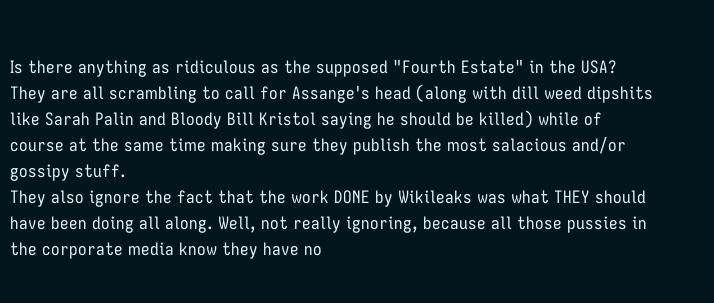Is there anything as ridiculous as the supposed "Fourth Estate" in the USA? They are all scrambling to call for Assange's head (along with dill weed dipshits like Sarah Palin and Bloody Bill Kristol saying he should be killed) while of course at the same time making sure they publish the most salacious and/or gossipy stuff.
They also ignore the fact that the work DONE by Wikileaks was what THEY should have been doing all along. Well, not really ignoring, because all those pussies in the corporate media know they have no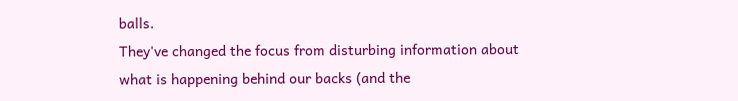balls.
They've changed the focus from disturbing information about what is happening behind our backs (and the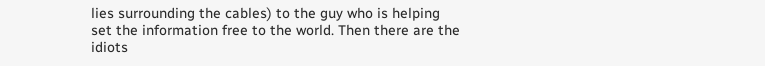lies surrounding the cables) to the guy who is helping set the information free to the world. Then there are the idiots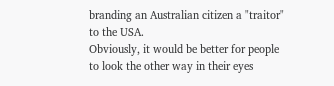branding an Australian citizen a "traitor" to the USA.
Obviously, it would be better for people to look the other way in their eyes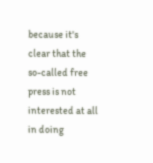because it's clear that the so-called free press is not interested at all in doing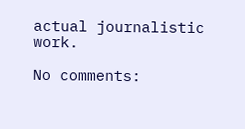actual journalistic work.

No comments: